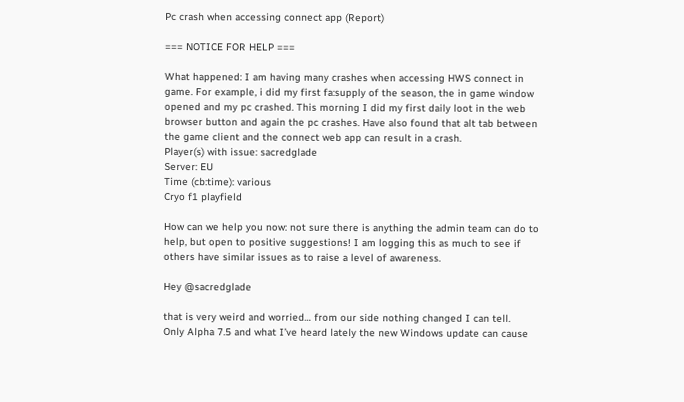Pc crash when accessing connect app (Report)

=== NOTICE FOR HELP ===

What happened: I am having many crashes when accessing HWS connect in game. For example, i did my first fa:supply of the season, the in game window opened and my pc crashed. This morning I did my first daily loot in the web browser button and again the pc crashes. Have also found that alt tab between the game client and the connect web app can result in a crash.
Player(s) with issue: sacredglade
Server: EU
Time (cb:time): various
Cryo f1 playfield

How can we help you now: not sure there is anything the admin team can do to help, but open to positive suggestions! I am logging this as much to see if others have similar issues as to raise a level of awareness.

Hey @sacredglade

that is very weird and worried… from our side nothing changed I can tell.
Only Alpha 7.5 and what I’ve heard lately the new Windows update can cause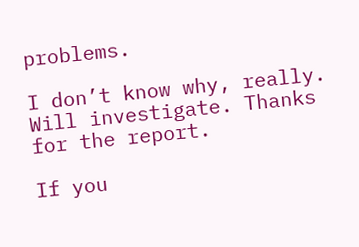problems.

I don’t know why, really. Will investigate. Thanks for the report.

If you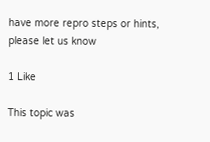have more repro steps or hints, please let us know

1 Like

This topic was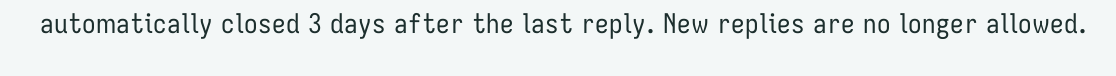automatically closed 3 days after the last reply. New replies are no longer allowed.